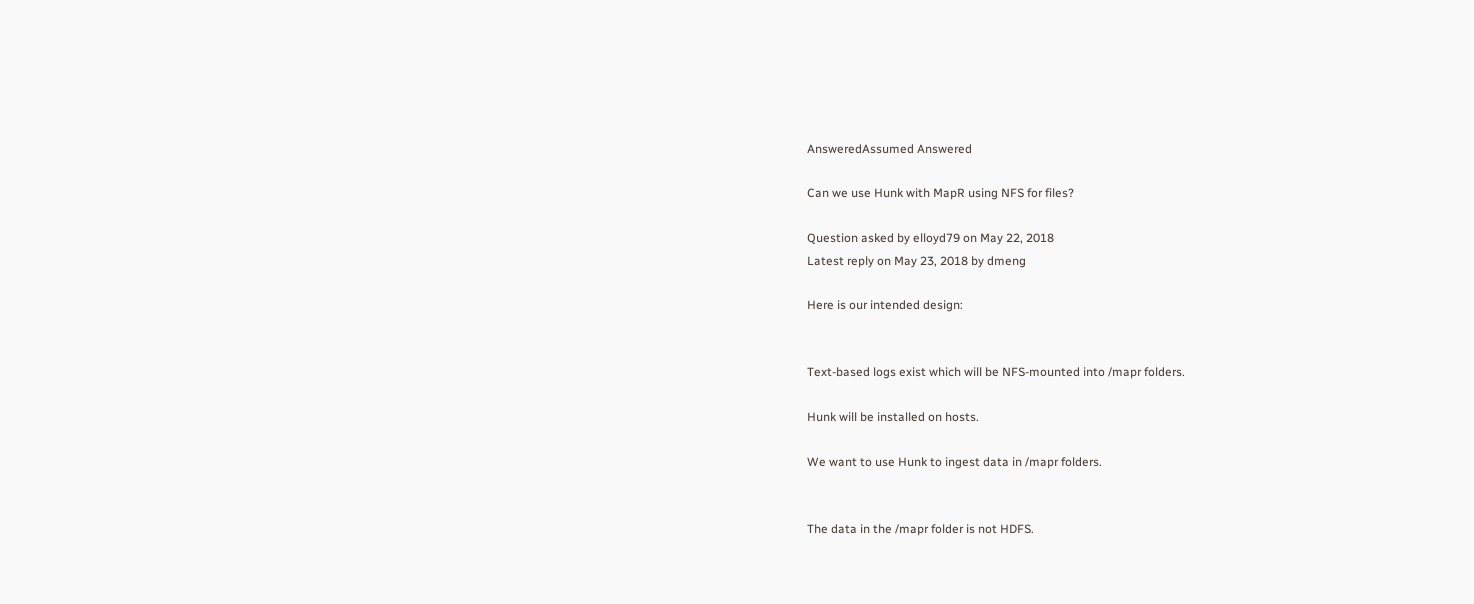AnsweredAssumed Answered

Can we use Hunk with MapR using NFS for files?

Question asked by elloyd79 on May 22, 2018
Latest reply on May 23, 2018 by dmeng

Here is our intended design:


Text-based logs exist which will be NFS-mounted into /mapr folders.

Hunk will be installed on hosts.

We want to use Hunk to ingest data in /mapr folders.


The data in the /mapr folder is not HDFS.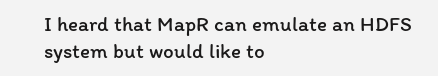I heard that MapR can emulate an HDFS system but would like to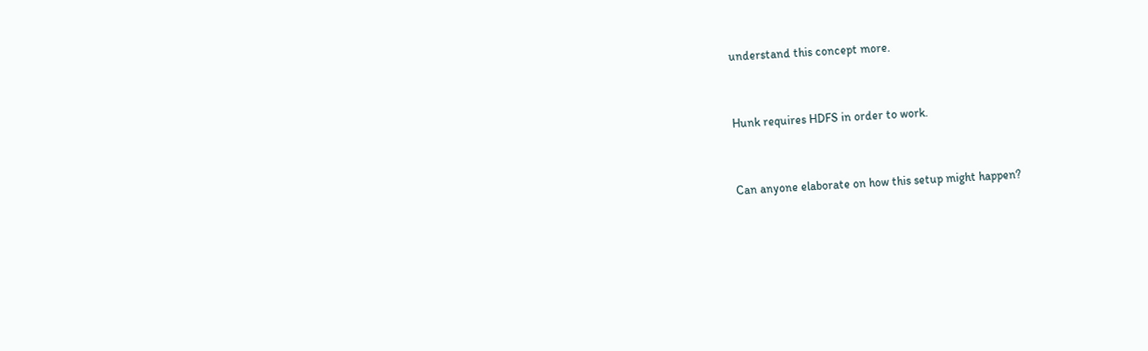understand this concept more.


Hunk requires HDFS in order to work.


Can anyone elaborate on how this setup might happen?